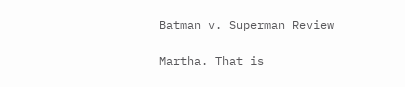Batman v. Superman Review

Martha. That is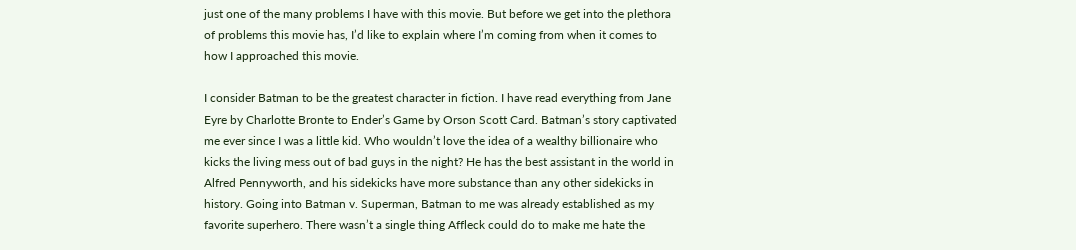just one of the many problems I have with this movie. But before we get into the plethora of problems this movie has, I’d like to explain where I’m coming from when it comes to how I approached this movie.

I consider Batman to be the greatest character in fiction. I have read everything from Jane Eyre by Charlotte Bronte to Ender’s Game by Orson Scott Card. Batman’s story captivated me ever since I was a little kid. Who wouldn’t love the idea of a wealthy billionaire who kicks the living mess out of bad guys in the night? He has the best assistant in the world in Alfred Pennyworth, and his sidekicks have more substance than any other sidekicks in history. Going into Batman v. Superman, Batman to me was already established as my favorite superhero. There wasn’t a single thing Affleck could do to make me hate the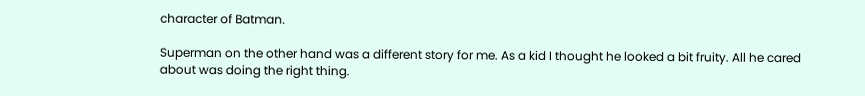character of Batman.

Superman on the other hand was a different story for me. As a kid I thought he looked a bit fruity. All he cared about was doing the right thing.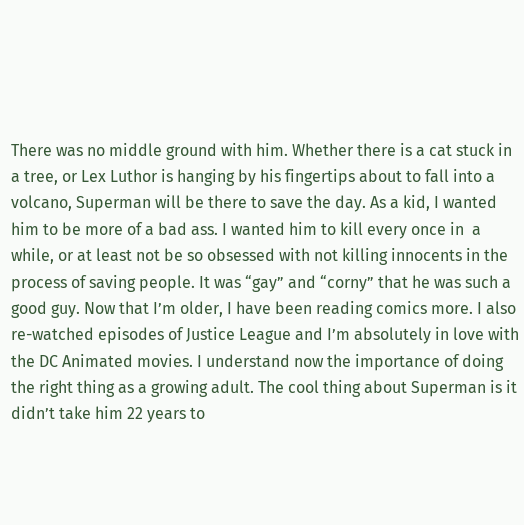There was no middle ground with him. Whether there is a cat stuck in a tree, or Lex Luthor is hanging by his fingertips about to fall into a volcano, Superman will be there to save the day. As a kid, I wanted him to be more of a bad ass. I wanted him to kill every once in  a while, or at least not be so obsessed with not killing innocents in the process of saving people. It was “gay” and “corny” that he was such a good guy. Now that I’m older, I have been reading comics more. I also re-watched episodes of Justice League and I’m absolutely in love with the DC Animated movies. I understand now the importance of doing the right thing as a growing adult. The cool thing about Superman is it didn’t take him 22 years to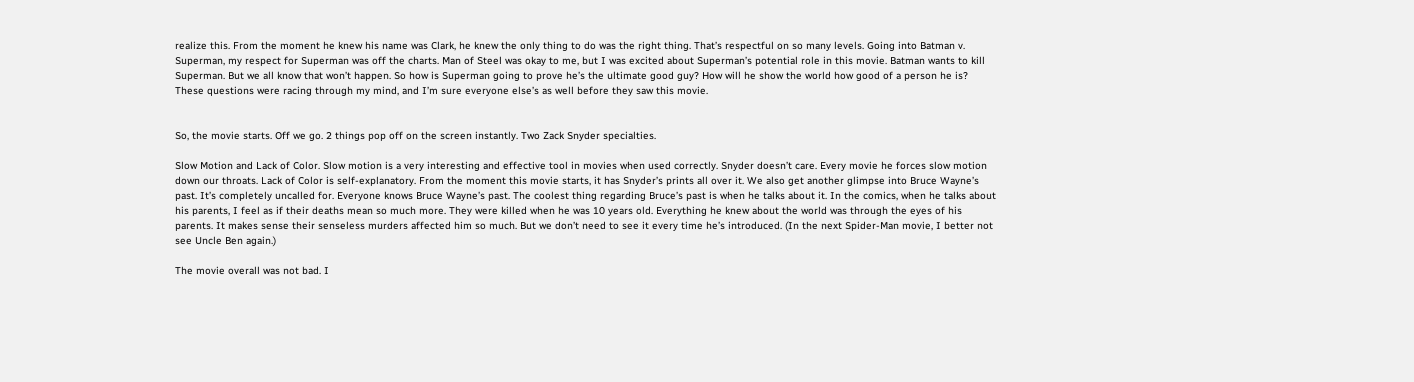realize this. From the moment he knew his name was Clark, he knew the only thing to do was the right thing. That’s respectful on so many levels. Going into Batman v. Superman, my respect for Superman was off the charts. Man of Steel was okay to me, but I was excited about Superman’s potential role in this movie. Batman wants to kill Superman. But we all know that won’t happen. So how is Superman going to prove he’s the ultimate good guy? How will he show the world how good of a person he is? These questions were racing through my mind, and I’m sure everyone else’s as well before they saw this movie.


So, the movie starts. Off we go. 2 things pop off on the screen instantly. Two Zack Snyder specialties.

Slow Motion and Lack of Color. Slow motion is a very interesting and effective tool in movies when used correctly. Snyder doesn’t care. Every movie he forces slow motion down our throats. Lack of Color is self-explanatory. From the moment this movie starts, it has Snyder’s prints all over it. We also get another glimpse into Bruce Wayne’s past. It’s completely uncalled for. Everyone knows Bruce Wayne’s past. The coolest thing regarding Bruce’s past is when he talks about it. In the comics, when he talks about his parents, I feel as if their deaths mean so much more. They were killed when he was 10 years old. Everything he knew about the world was through the eyes of his parents. It makes sense their senseless murders affected him so much. But we don’t need to see it every time he’s introduced. (In the next Spider-Man movie, I better not see Uncle Ben again.)

The movie overall was not bad. I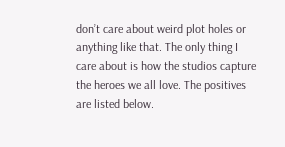don’t care about weird plot holes or anything like that. The only thing I care about is how the studios capture the heroes we all love. The positives are listed below.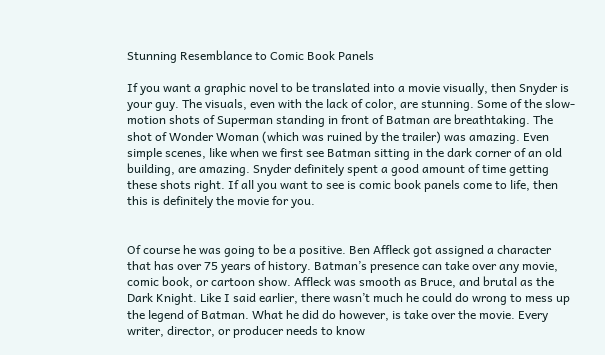Stunning Resemblance to Comic Book Panels

If you want a graphic novel to be translated into a movie visually, then Snyder is your guy. The visuals, even with the lack of color, are stunning. Some of the slow-motion shots of Superman standing in front of Batman are breathtaking. The shot of Wonder Woman (which was ruined by the trailer) was amazing. Even simple scenes, like when we first see Batman sitting in the dark corner of an old building, are amazing. Snyder definitely spent a good amount of time getting these shots right. If all you want to see is comic book panels come to life, then this is definitely the movie for you.


Of course he was going to be a positive. Ben Affleck got assigned a character that has over 75 years of history. Batman’s presence can take over any movie, comic book, or cartoon show. Affleck was smooth as Bruce, and brutal as the Dark Knight. Like I said earlier, there wasn’t much he could do wrong to mess up the legend of Batman. What he did do however, is take over the movie. Every writer, director, or producer needs to know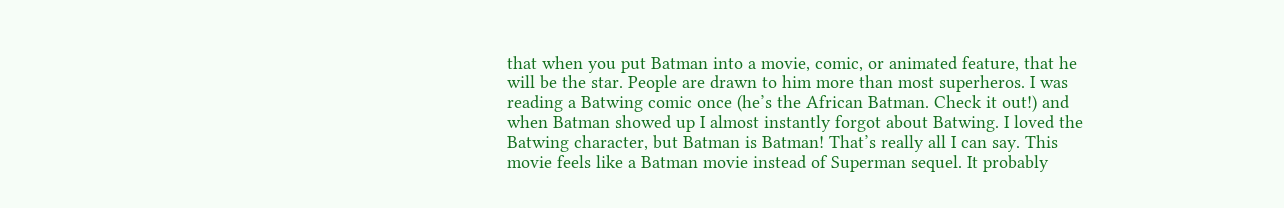that when you put Batman into a movie, comic, or animated feature, that he will be the star. People are drawn to him more than most superheros. I was reading a Batwing comic once (he’s the African Batman. Check it out!) and when Batman showed up I almost instantly forgot about Batwing. I loved the Batwing character, but Batman is Batman! That’s really all I can say. This movie feels like a Batman movie instead of Superman sequel. It probably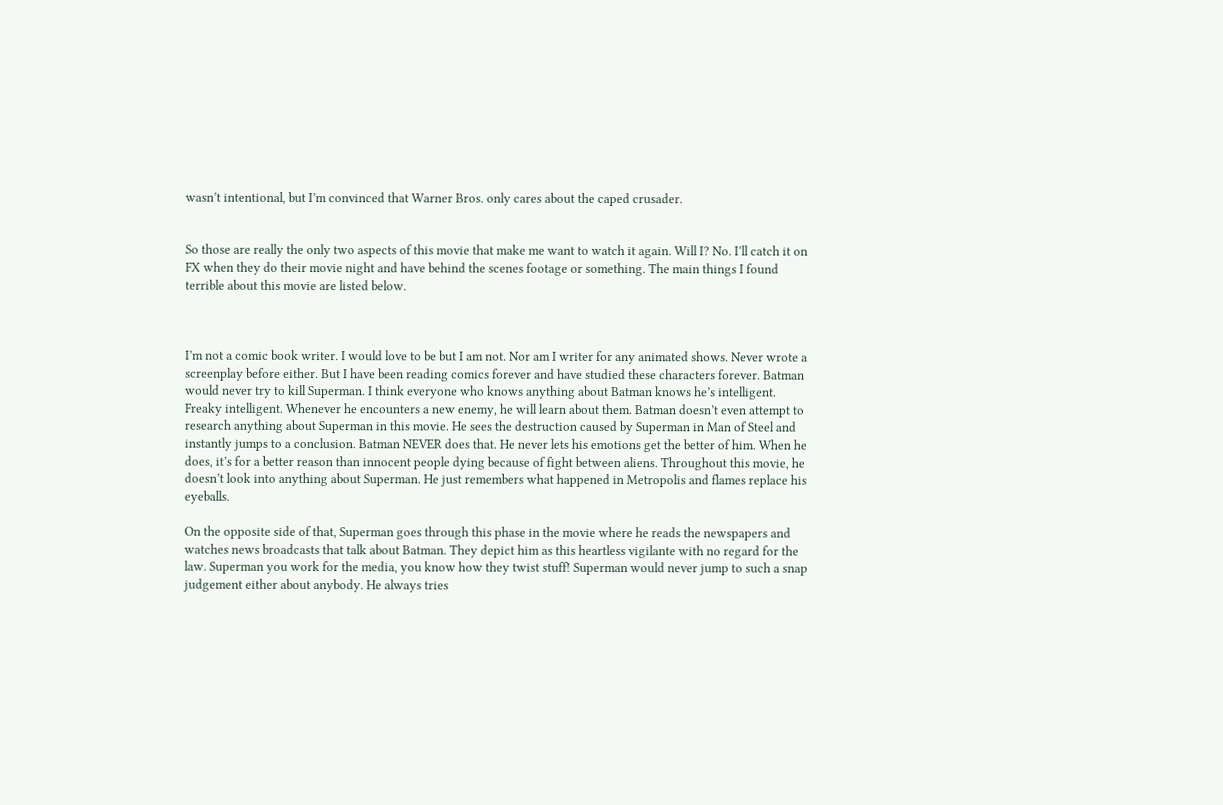wasn’t intentional, but I’m convinced that Warner Bros. only cares about the caped crusader.


So those are really the only two aspects of this movie that make me want to watch it again. Will I? No. I’ll catch it on FX when they do their movie night and have behind the scenes footage or something. The main things I found terrible about this movie are listed below.



I’m not a comic book writer. I would love to be but I am not. Nor am I writer for any animated shows. Never wrote a screenplay before either. But I have been reading comics forever and have studied these characters forever. Batman would never try to kill Superman. I think everyone who knows anything about Batman knows he’s intelligent. Freaky intelligent. Whenever he encounters a new enemy, he will learn about them. Batman doesn’t even attempt to research anything about Superman in this movie. He sees the destruction caused by Superman in Man of Steel and instantly jumps to a conclusion. Batman NEVER does that. He never lets his emotions get the better of him. When he does, it’s for a better reason than innocent people dying because of fight between aliens. Throughout this movie, he doesn’t look into anything about Superman. He just remembers what happened in Metropolis and flames replace his eyeballs.

On the opposite side of that, Superman goes through this phase in the movie where he reads the newspapers and watches news broadcasts that talk about Batman. They depict him as this heartless vigilante with no regard for the law. Superman you work for the media, you know how they twist stuff! Superman would never jump to such a snap judgement either about anybody. He always tries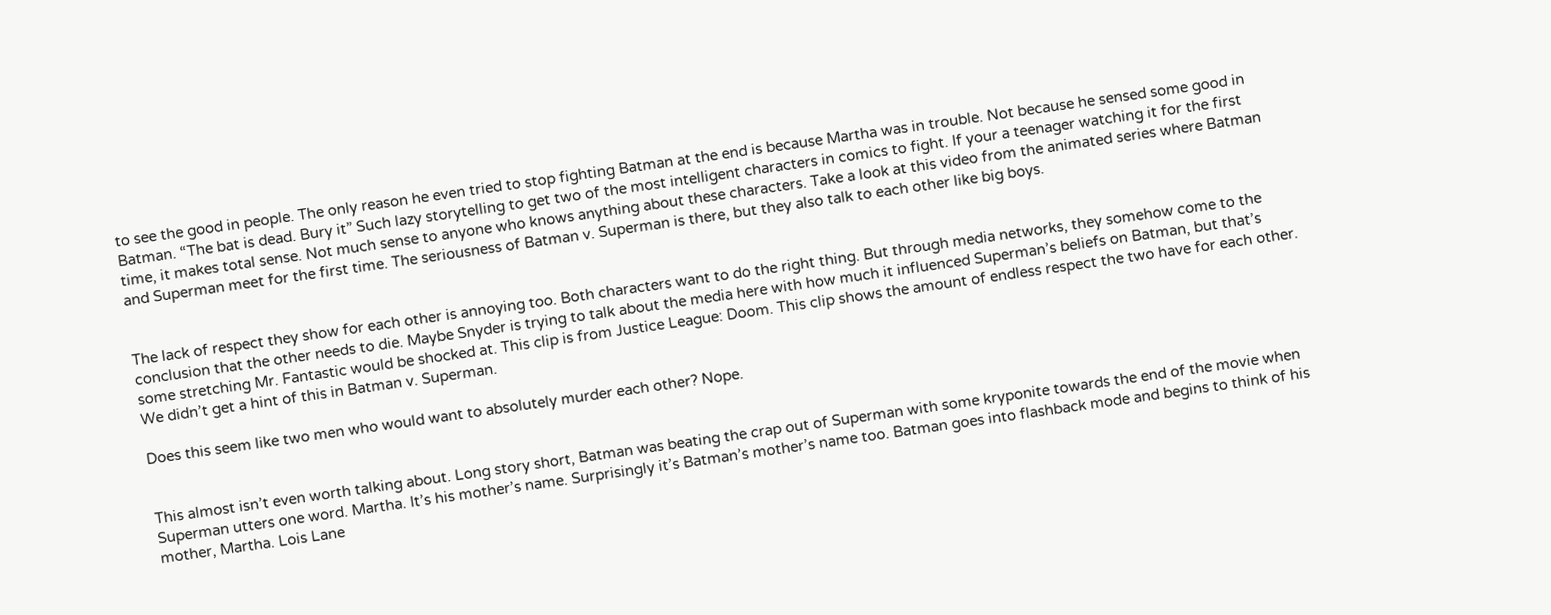to see the good in people. The only reason he even tried to stop fighting Batman at the end is because Martha was in trouble. Not because he sensed some good in Batman. “The bat is dead. Bury it” Such lazy storytelling to get two of the most intelligent characters in comics to fight. If your a teenager watching it for the first time, it makes total sense. Not much sense to anyone who knows anything about these characters. Take a look at this video from the animated series where Batman and Superman meet for the first time. The seriousness of Batman v. Superman is there, but they also talk to each other like big boys.


The lack of respect they show for each other is annoying too. Both characters want to do the right thing. But through media networks, they somehow come to the conclusion that the other needs to die. Maybe Snyder is trying to talk about the media here with how much it influenced Superman’s beliefs on Batman, but that’s some stretching Mr. Fantastic would be shocked at. This clip is from Justice League: Doom. This clip shows the amount of endless respect the two have for each other. We didn’t get a hint of this in Batman v. Superman.

Does this seem like two men who would want to absolutely murder each other? Nope.


This almost isn’t even worth talking about. Long story short, Batman was beating the crap out of Superman with some kryponite towards the end of the movie when Superman utters one word. Martha. It’s his mother’s name. Surprisingly it’s Batman’s mother’s name too. Batman goes into flashback mode and begins to think of his mother, Martha. Lois Lane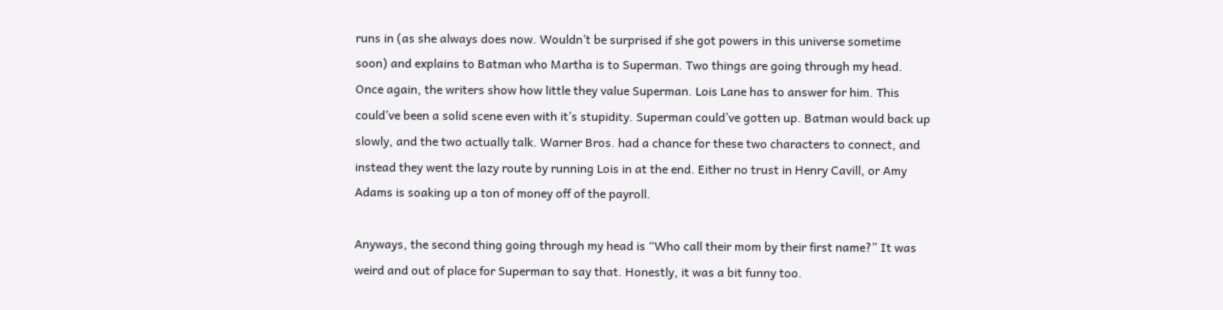runs in (as she always does now. Wouldn’t be surprised if she got powers in this universe sometime soon) and explains to Batman who Martha is to Superman. Two things are going through my head. Once again, the writers show how little they value Superman. Lois Lane has to answer for him. This could’ve been a solid scene even with it’s stupidity. Superman could’ve gotten up. Batman would back up slowly, and the two actually talk. Warner Bros. had a chance for these two characters to connect, and instead they went the lazy route by running Lois in at the end. Either no trust in Henry Cavill, or Amy Adams is soaking up a ton of money off of the payroll.

Anyways, the second thing going through my head is “Who call their mom by their first name?” It was weird and out of place for Superman to say that. Honestly, it was a bit funny too.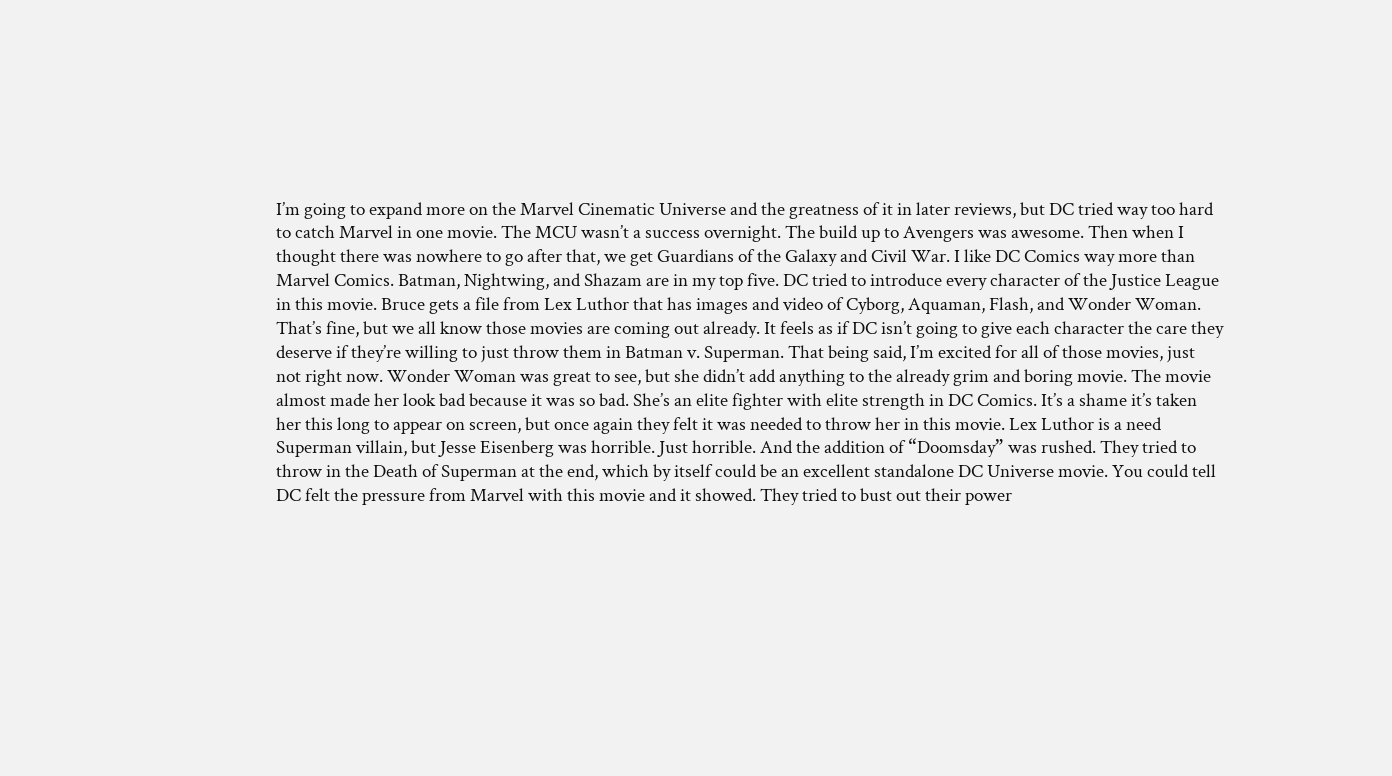I’m going to expand more on the Marvel Cinematic Universe and the greatness of it in later reviews, but DC tried way too hard to catch Marvel in one movie. The MCU wasn’t a success overnight. The build up to Avengers was awesome. Then when I thought there was nowhere to go after that, we get Guardians of the Galaxy and Civil War. I like DC Comics way more than Marvel Comics. Batman, Nightwing, and Shazam are in my top five. DC tried to introduce every character of the Justice League in this movie. Bruce gets a file from Lex Luthor that has images and video of Cyborg, Aquaman, Flash, and Wonder Woman. That’s fine, but we all know those movies are coming out already. It feels as if DC isn’t going to give each character the care they deserve if they’re willing to just throw them in Batman v. Superman. That being said, I’m excited for all of those movies, just not right now. Wonder Woman was great to see, but she didn’t add anything to the already grim and boring movie. The movie almost made her look bad because it was so bad. She’s an elite fighter with elite strength in DC Comics. It’s a shame it’s taken her this long to appear on screen, but once again they felt it was needed to throw her in this movie. Lex Luthor is a need Superman villain, but Jesse Eisenberg was horrible. Just horrible. And the addition of “Doomsday” was rushed. They tried to throw in the Death of Superman at the end, which by itself could be an excellent standalone DC Universe movie. You could tell DC felt the pressure from Marvel with this movie and it showed. They tried to bust out their power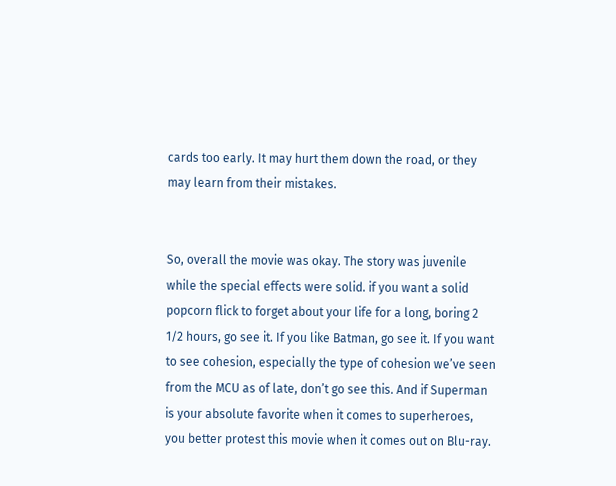cards too early. It may hurt them down the road, or they may learn from their mistakes.


So, overall the movie was okay. The story was juvenile while the special effects were solid. if you want a solid popcorn flick to forget about your life for a long, boring 2 1/2 hours, go see it. If you like Batman, go see it. If you want to see cohesion, especially the type of cohesion we’ve seen from the MCU as of late, don’t go see this. And if Superman is your absolute favorite when it comes to superheroes, you better protest this movie when it comes out on Blu-ray.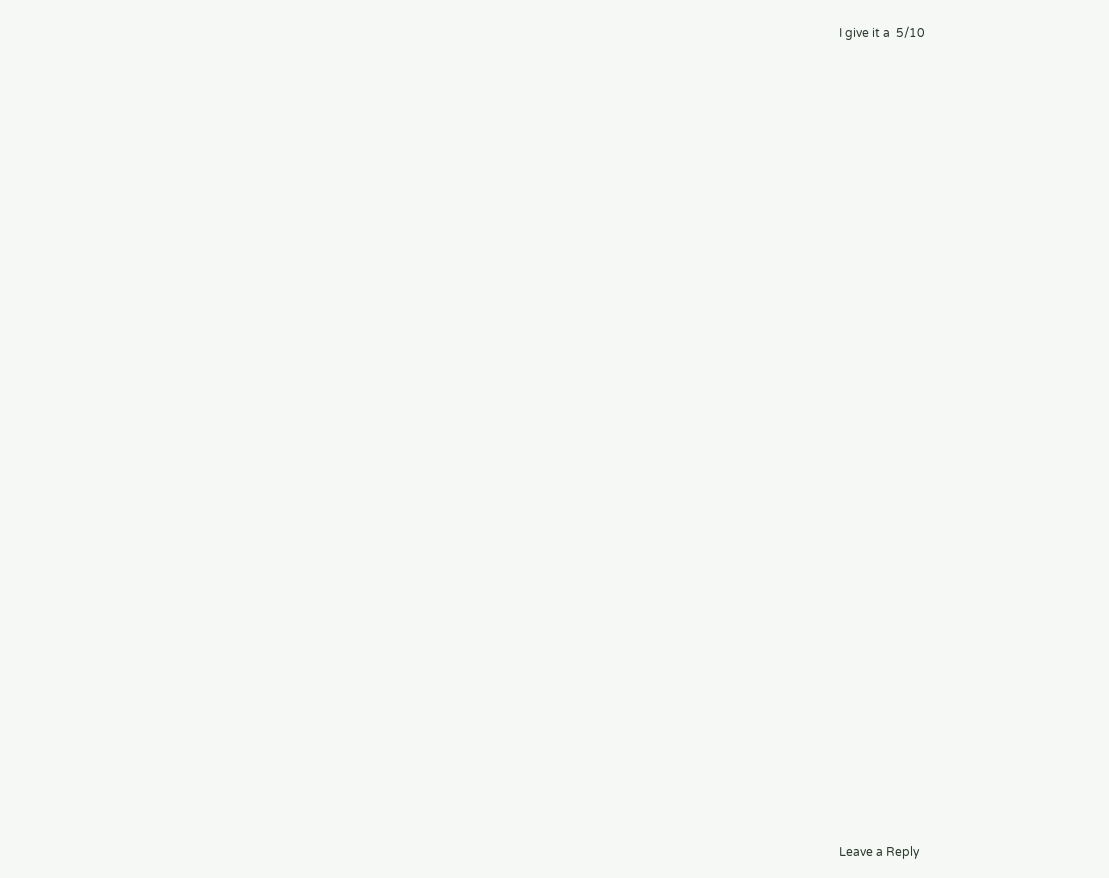I give it a  5/10































Leave a Reply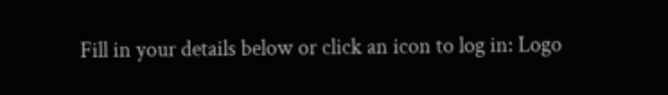Fill in your details below or click an icon to log in: Logo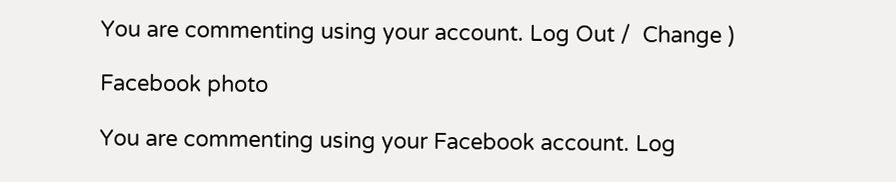You are commenting using your account. Log Out /  Change )

Facebook photo

You are commenting using your Facebook account. Log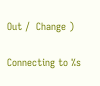Out /  Change )

Connecting to %s